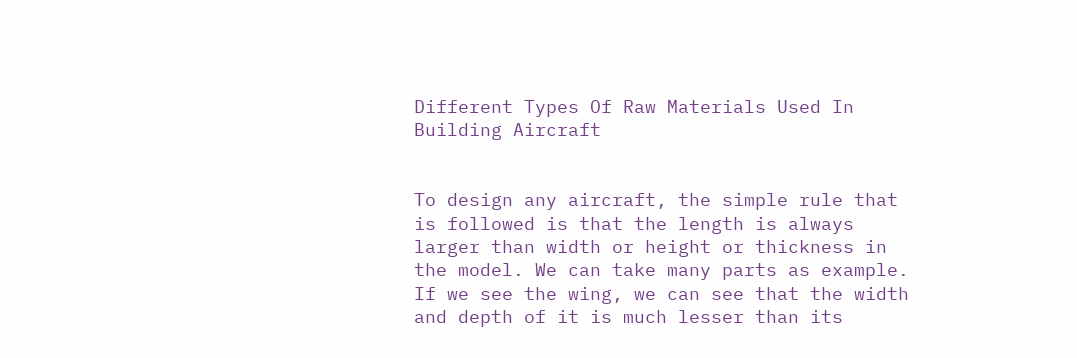Different Types Of Raw Materials Used In Building Aircraft


To design any aircraft, the simple rule that is followed is that the length is always larger than width or height or thickness in the model. We can take many parts as example. If we see the wing, we can see that the width and depth of it is much lesser than its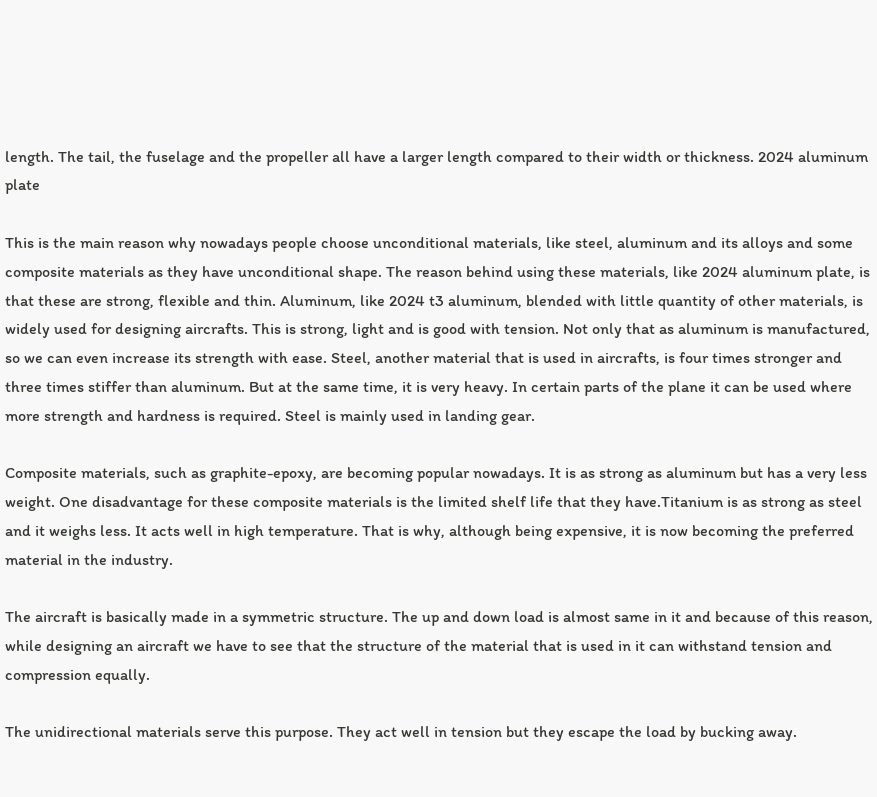length. The tail, the fuselage and the propeller all have a larger length compared to their width or thickness. 2024 aluminum plate

This is the main reason why nowadays people choose unconditional materials, like steel, aluminum and its alloys and some composite materials as they have unconditional shape. The reason behind using these materials, like 2024 aluminum plate, is that these are strong, flexible and thin. Aluminum, like 2024 t3 aluminum, blended with little quantity of other materials, is widely used for designing aircrafts. This is strong, light and is good with tension. Not only that as aluminum is manufactured, so we can even increase its strength with ease. Steel, another material that is used in aircrafts, is four times stronger and three times stiffer than aluminum. But at the same time, it is very heavy. In certain parts of the plane it can be used where more strength and hardness is required. Steel is mainly used in landing gear.

Composite materials, such as graphite-epoxy, are becoming popular nowadays. It is as strong as aluminum but has a very less weight. One disadvantage for these composite materials is the limited shelf life that they have.Titanium is as strong as steel and it weighs less. It acts well in high temperature. That is why, although being expensive, it is now becoming the preferred material in the industry.

The aircraft is basically made in a symmetric structure. The up and down load is almost same in it and because of this reason, while designing an aircraft we have to see that the structure of the material that is used in it can withstand tension and compression equally.

The unidirectional materials serve this purpose. They act well in tension but they escape the load by bucking away.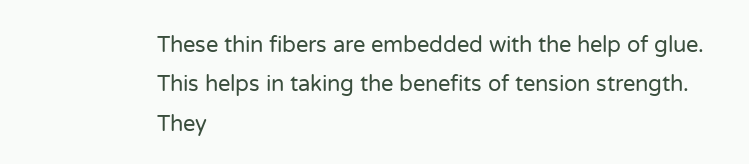These thin fibers are embedded with the help of glue. This helps in taking the benefits of tension strength. They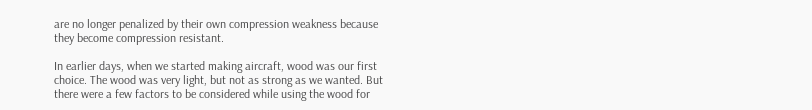are no longer penalized by their own compression weakness because they become compression resistant.

In earlier days, when we started making aircraft, wood was our first choice. The wood was very light, but not as strong as we wanted. But there were a few factors to be considered while using the wood for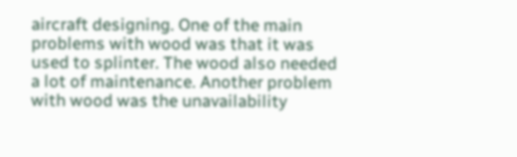aircraft designing. One of the main problems with wood was that it was used to splinter. The wood also needed a lot of maintenance. Another problem with wood was the unavailability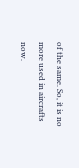of the same. So, it is no more used in aircrafts now.